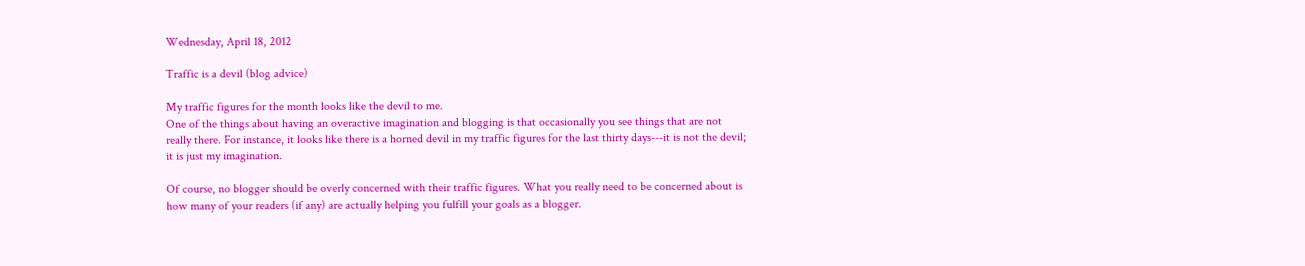Wednesday, April 18, 2012

Traffic is a devil (blog advice)

My traffic figures for the month looks like the devil to me.
One of the things about having an overactive imagination and blogging is that occasionally you see things that are not really there. For instance, it looks like there is a horned devil in my traffic figures for the last thirty days---it is not the devil; it is just my imagination.

Of course, no blogger should be overly concerned with their traffic figures. What you really need to be concerned about is how many of your readers (if any) are actually helping you fulfill your goals as a blogger.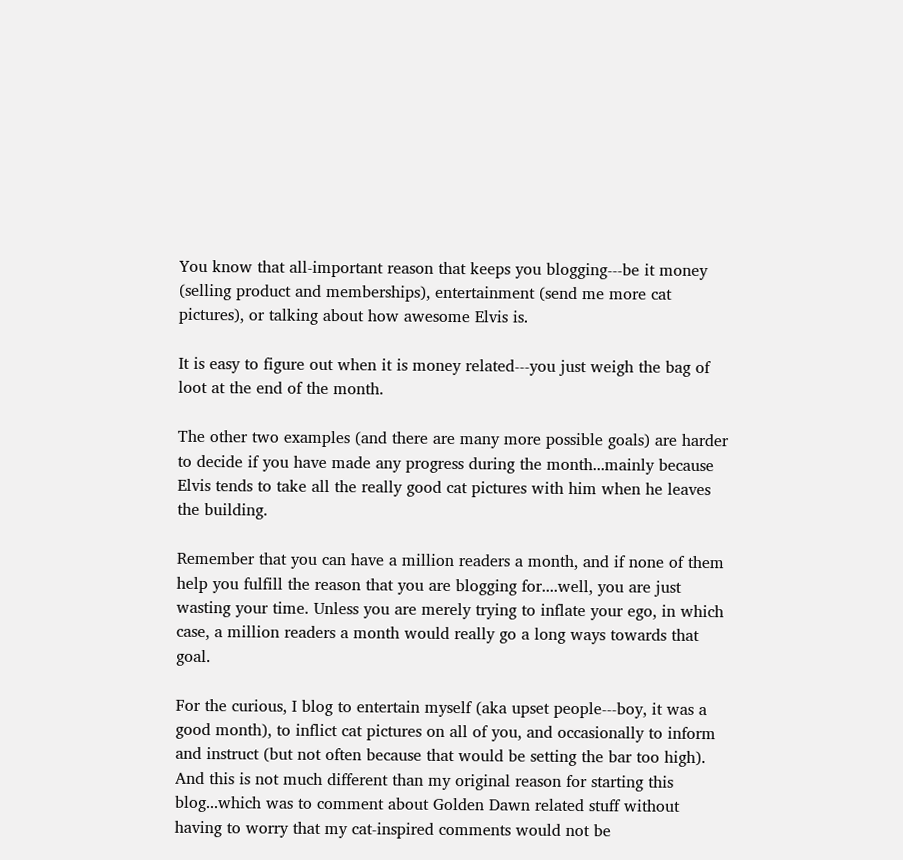You know that all-important reason that keeps you blogging---be it money (selling product and memberships), entertainment (send me more cat pictures), or talking about how awesome Elvis is.

It is easy to figure out when it is money related---you just weigh the bag of loot at the end of the month.

The other two examples (and there are many more possible goals) are harder to decide if you have made any progress during the month...mainly because Elvis tends to take all the really good cat pictures with him when he leaves the building.

Remember that you can have a million readers a month, and if none of them help you fulfill the reason that you are blogging for....well, you are just wasting your time. Unless you are merely trying to inflate your ego, in which case, a million readers a month would really go a long ways towards that goal.

For the curious, I blog to entertain myself (aka upset people---boy, it was a good month), to inflict cat pictures on all of you, and occasionally to inform and instruct (but not often because that would be setting the bar too high). And this is not much different than my original reason for starting this blog...which was to comment about Golden Dawn related stuff without having to worry that my cat-inspired comments would not be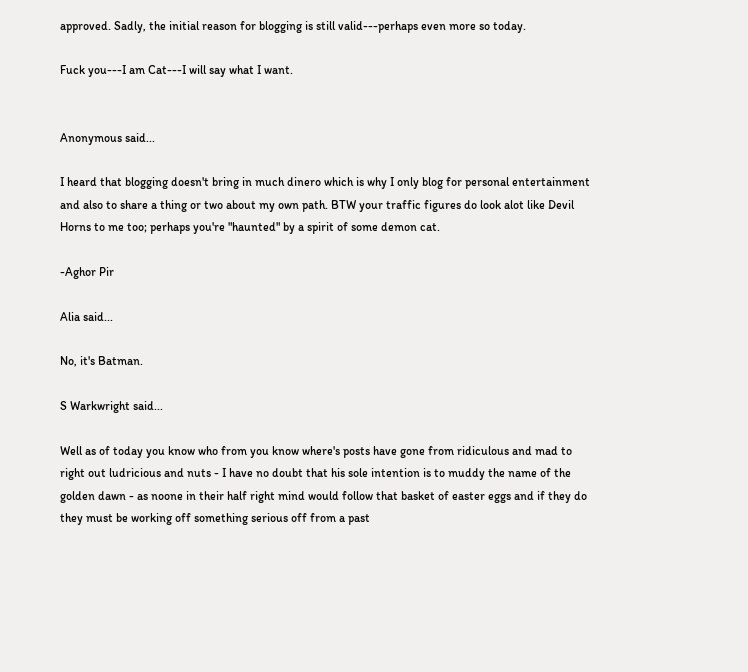approved. Sadly, the initial reason for blogging is still valid---perhaps even more so today.

Fuck you---I am Cat---I will say what I want.


Anonymous said...

I heard that blogging doesn't bring in much dinero which is why I only blog for personal entertainment and also to share a thing or two about my own path. BTW your traffic figures do look alot like Devil Horns to me too; perhaps you're "haunted" by a spirit of some demon cat.

-Aghor Pir

Alia said...

No, it's Batman.

S Warkwright said...

Well as of today you know who from you know where's posts have gone from ridiculous and mad to right out ludricious and nuts - I have no doubt that his sole intention is to muddy the name of the golden dawn - as noone in their half right mind would follow that basket of easter eggs and if they do they must be working off something serious off from a past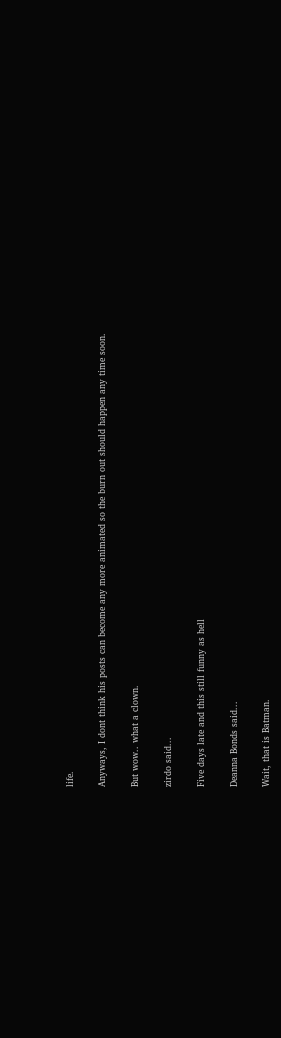life.

Anyways, I dont think his posts can become any more animated so the burn out should happen any time soon.

But wow.. what a clown.

zirdo said...

Five days late and this still funny as hell

Deanna Bonds said...

Wait, that is Batman.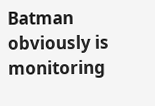Batman obviously is monitoring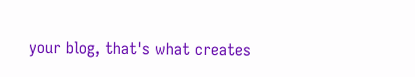your blog, that's what creates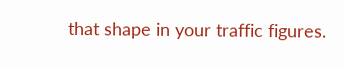that shape in your traffic figures.